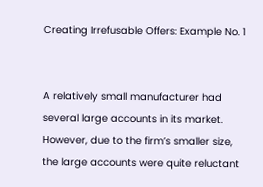Creating Irrefusable Offers: Example No. 1


A relatively small manufacturer had several large accounts in its market. However, due to the firm’s smaller size, the large accounts were quite reluctant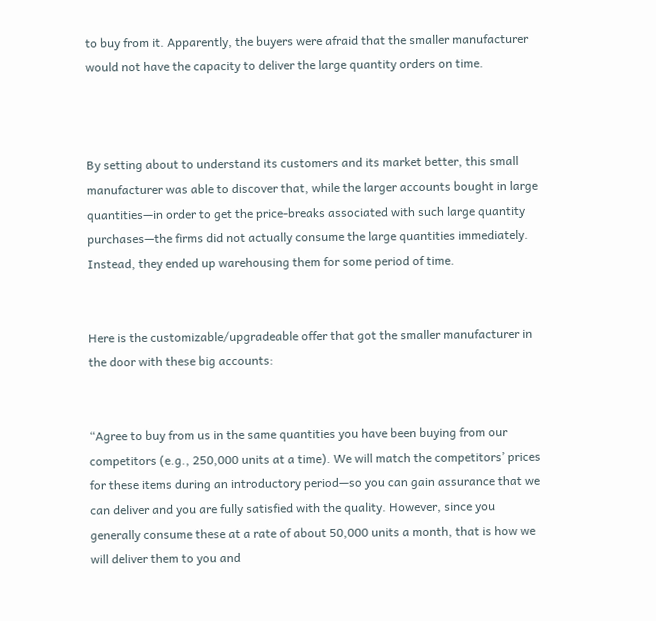to buy from it. Apparently, the buyers were afraid that the smaller manufacturer would not have the capacity to deliver the large quantity orders on time.



By setting about to understand its customers and its market better, this small manufacturer was able to discover that, while the larger accounts bought in large quantities—in order to get the price-breaks associated with such large quantity purchases—the firms did not actually consume the large quantities immediately. Instead, they ended up warehousing them for some period of time.


Here is the customizable/upgradeable offer that got the smaller manufacturer in the door with these big accounts:


“Agree to buy from us in the same quantities you have been buying from our competitors (e.g., 250,000 units at a time). We will match the competitors’ prices for these items during an introductory period—so you can gain assurance that we can deliver and you are fully satisfied with the quality. However, since you generally consume these at a rate of about 50,000 units a month, that is how we will deliver them to you and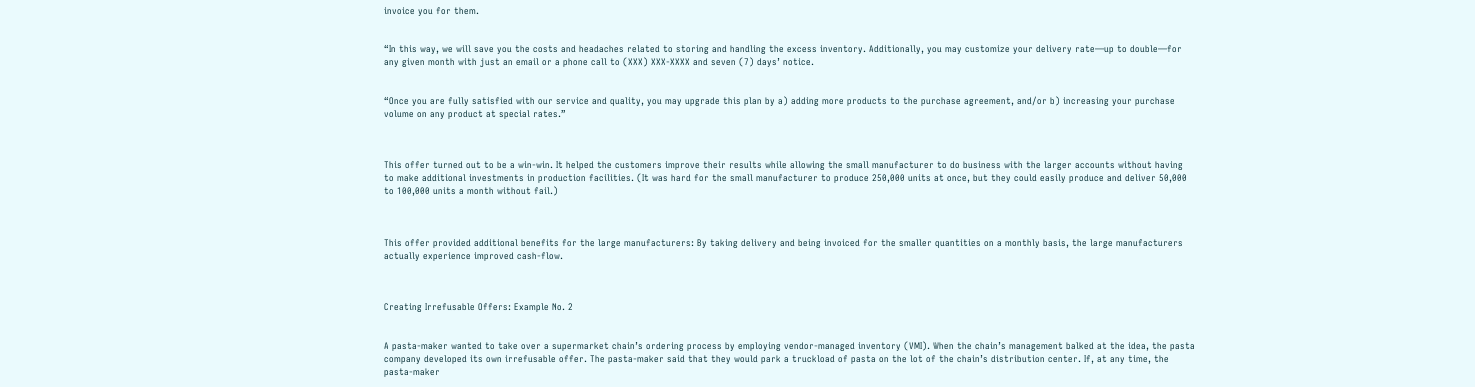invoice you for them.


“In this way, we will save you the costs and headaches related to storing and handling the excess inventory. Additionally, you may customize your delivery rate—up to double—for any given month with just an email or a phone call to (XXX) XXX-XXXX and seven (7) days’ notice.


“Once you are fully satisfied with our service and quality, you may upgrade this plan by a) adding more products to the purchase agreement, and/or b) increasing your purchase volume on any product at special rates.”



This offer turned out to be a win-win. It helped the customers improve their results while allowing the small manufacturer to do business with the larger accounts without having to make additional investments in production facilities. (It was hard for the small manufacturer to produce 250,000 units at once, but they could easily produce and deliver 50,000 to 100,000 units a month without fail.)



This offer provided additional benefits for the large manufacturers: By taking delivery and being invoiced for the smaller quantities on a monthly basis, the large manufacturers actually experience improved cash-flow.



Creating Irrefusable Offers: Example No. 2


A pasta-maker wanted to take over a supermarket chain’s ordering process by employing vendor-managed inventory (VMI). When the chain’s management balked at the idea, the pasta company developed its own irrefusable offer. The pasta-maker said that they would park a truckload of pasta on the lot of the chain’s distribution center. If, at any time, the pasta-maker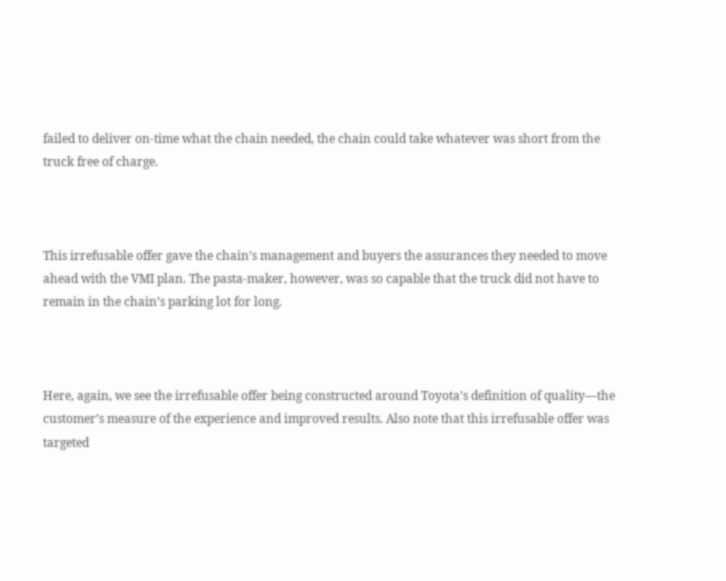failed to deliver on-time what the chain needed, the chain could take whatever was short from the truck free of charge.



This irrefusable offer gave the chain’s management and buyers the assurances they needed to move ahead with the VMI plan. The pasta-maker, however, was so capable that the truck did not have to remain in the chain’s parking lot for long.



Here, again, we see the irrefusable offer being constructed around Toyota’s definition of quality—the customer’s measure of the experience and improved results. Also note that this irrefusable offer was targeted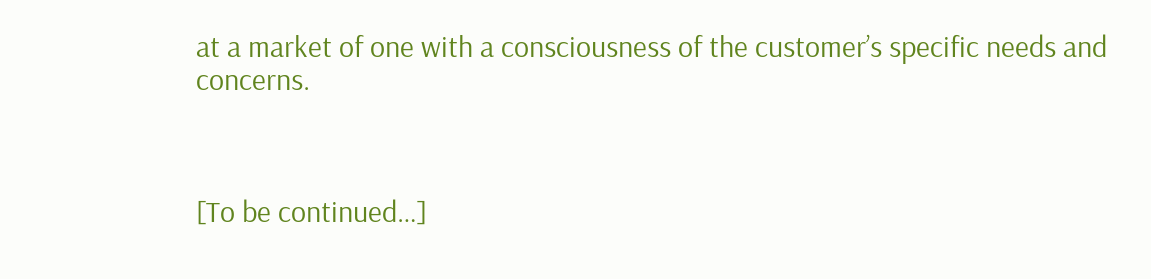at a market of one with a consciousness of the customer’s specific needs and concerns.



[To be continued…]